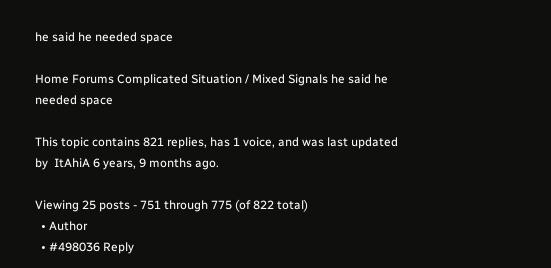he said he needed space

Home Forums Complicated Situation / Mixed Signals he said he needed space

This topic contains 821 replies, has 1 voice, and was last updated by  ItAhiA 6 years, 9 months ago.

Viewing 25 posts - 751 through 775 (of 822 total)
  • Author
  • #498036 Reply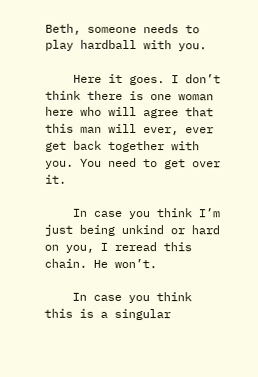Beth, someone needs to play hardball with you.

    Here it goes. I don’t think there is one woman here who will agree that this man will ever, ever get back together with you. You need to get over it.

    In case you think I’m just being unkind or hard on you, I reread this chain. He won’t.

    In case you think this is a singular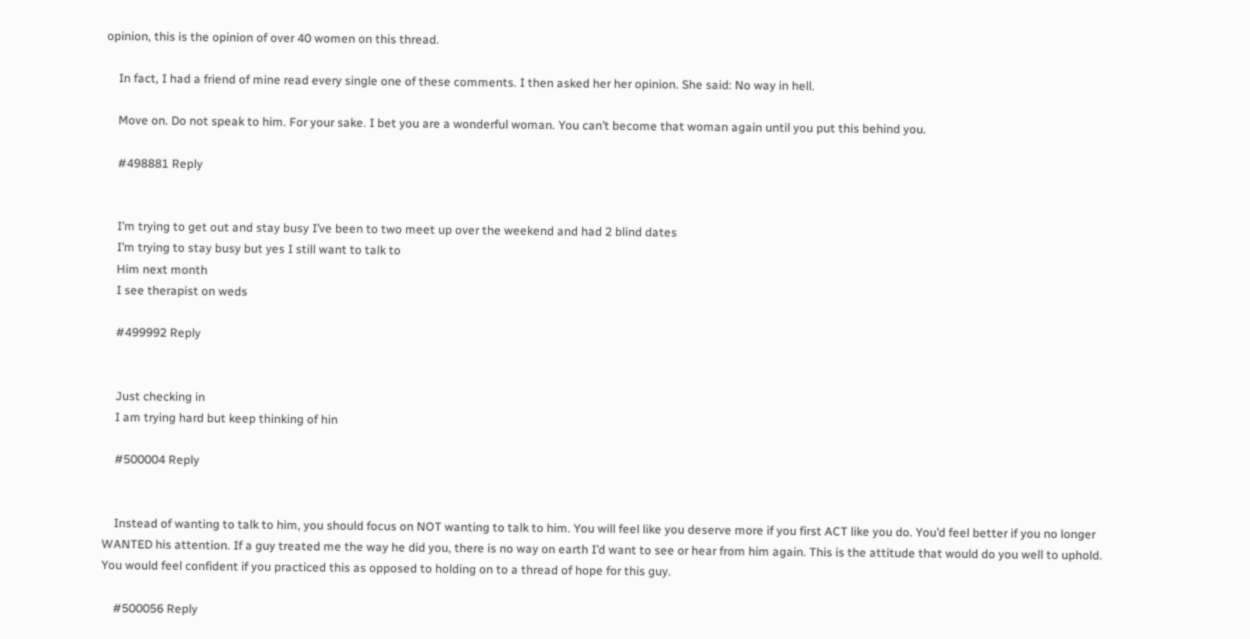opinion, this is the opinion of over 40 women on this thread.

    In fact, I had a friend of mine read every single one of these comments. I then asked her her opinion. She said: No way in hell.

    Move on. Do not speak to him. For your sake. I bet you are a wonderful woman. You can’t become that woman again until you put this behind you.

    #498881 Reply


    I’m trying to get out and stay busy I’ve been to two meet up over the weekend and had 2 blind dates
    I’m trying to stay busy but yes I still want to talk to
    Him next month
    I see therapist on weds

    #499992 Reply


    Just checking in
    I am trying hard but keep thinking of hin

    #500004 Reply


    Instead of wanting to talk to him, you should focus on NOT wanting to talk to him. You will feel like you deserve more if you first ACT like you do. You’d feel better if you no longer WANTED his attention. If a guy treated me the way he did you, there is no way on earth I’d want to see or hear from him again. This is the attitude that would do you well to uphold. You would feel confident if you practiced this as opposed to holding on to a thread of hope for this guy.

    #500056 Reply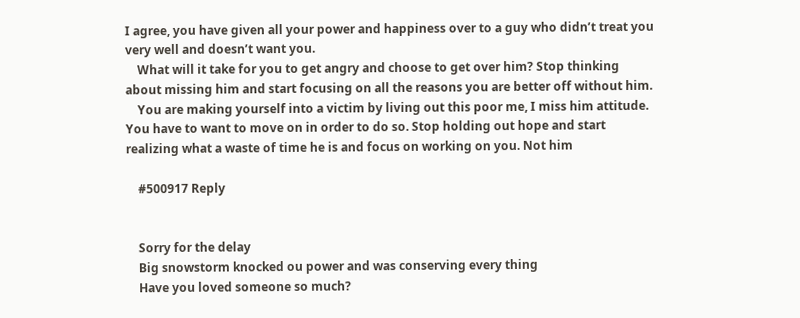I agree, you have given all your power and happiness over to a guy who didn’t treat you very well and doesn’t want you.
    What will it take for you to get angry and choose to get over him? Stop thinking about missing him and start focusing on all the reasons you are better off without him.
    You are making yourself into a victim by living out this poor me, I miss him attitude. You have to want to move on in order to do so. Stop holding out hope and start realizing what a waste of time he is and focus on working on you. Not him

    #500917 Reply


    Sorry for the delay
    Big snowstorm knocked ou power and was conserving every thing
    Have you loved someone so much?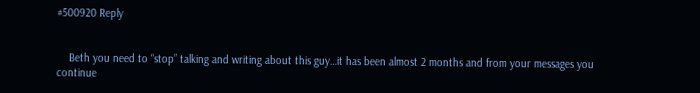#500920 Reply


    Beth you need to “stop” talking and writing about this guy…it has been almost 2 months and from your messages you continue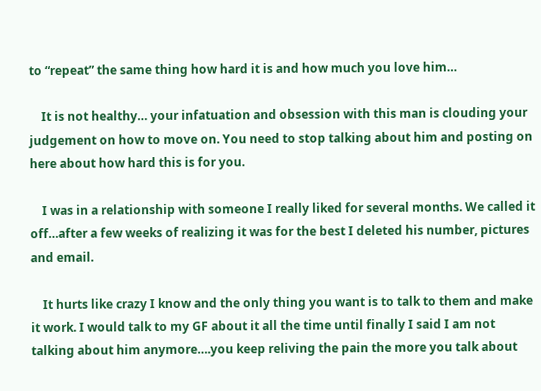to “repeat” the same thing how hard it is and how much you love him…

    It is not healthy… your infatuation and obsession with this man is clouding your judgement on how to move on. You need to stop talking about him and posting on here about how hard this is for you.

    I was in a relationship with someone I really liked for several months. We called it off…after a few weeks of realizing it was for the best I deleted his number, pictures and email.

    It hurts like crazy I know and the only thing you want is to talk to them and make it work. I would talk to my GF about it all the time until finally I said I am not talking about him anymore….you keep reliving the pain the more you talk about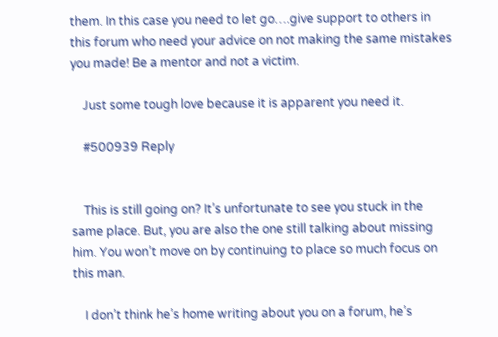them. In this case you need to let go….give support to others in this forum who need your advice on not making the same mistakes you made! Be a mentor and not a victim.

    Just some tough love because it is apparent you need it.

    #500939 Reply


    This is still going on? It’s unfortunate to see you stuck in the same place. But, you are also the one still talking about missing him. You won’t move on by continuing to place so much focus on this man.

    I don’t think he’s home writing about you on a forum, he’s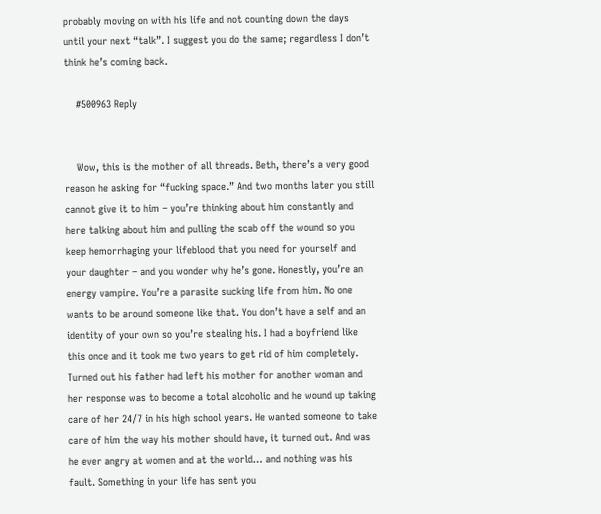probably moving on with his life and not counting down the days until your next “talk”. I suggest you do the same; regardless I don’t think he’s coming back.

    #500963 Reply


    Wow, this is the mother of all threads. Beth, there’s a very good reason he asking for “fucking space.” And two months later you still cannot give it to him – you’re thinking about him constantly and here talking about him and pulling the scab off the wound so you keep hemorrhaging your lifeblood that you need for yourself and your daughter – and you wonder why he’s gone. Honestly, you’re an energy vampire. You’re a parasite sucking life from him. No one wants to be around someone like that. You don’t have a self and an identity of your own so you’re stealing his. I had a boyfriend like this once and it took me two years to get rid of him completely. Turned out his father had left his mother for another woman and her response was to become a total alcoholic and he wound up taking care of her 24/7 in his high school years. He wanted someone to take care of him the way his mother should have, it turned out. And was he ever angry at women and at the world… and nothing was his fault. Something in your life has sent you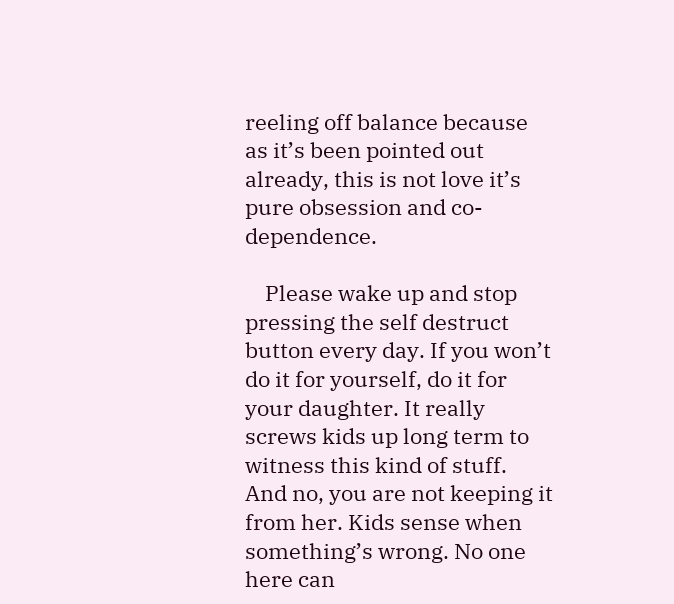reeling off balance because as it’s been pointed out already, this is not love it’s pure obsession and co-dependence.

    Please wake up and stop pressing the self destruct button every day. If you won’t do it for yourself, do it for your daughter. It really screws kids up long term to witness this kind of stuff. And no, you are not keeping it from her. Kids sense when something’s wrong. No one here can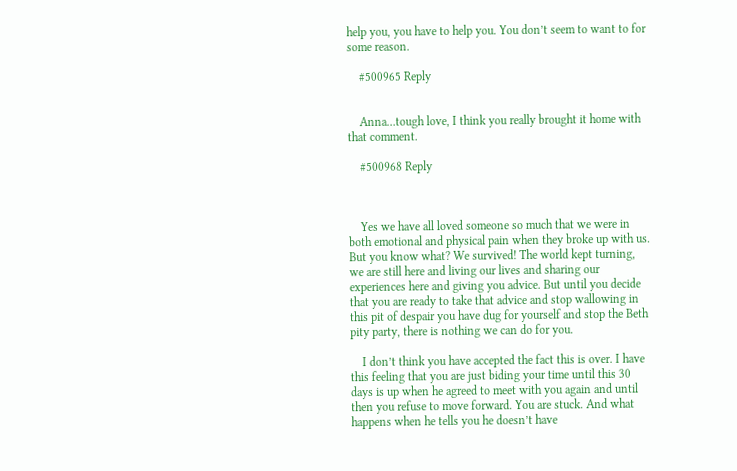help you, you have to help you. You don’t seem to want to for some reason.

    #500965 Reply


    Anna…tough love, I think you really brought it home with that comment.

    #500968 Reply



    Yes we have all loved someone so much that we were in both emotional and physical pain when they broke up with us. But you know what? We survived! The world kept turning, we are still here and living our lives and sharing our experiences here and giving you advice. But until you decide that you are ready to take that advice and stop wallowing in this pit of despair you have dug for yourself and stop the Beth pity party, there is nothing we can do for you.

    I don’t think you have accepted the fact this is over. I have this feeling that you are just biding your time until this 30 days is up when he agreed to meet with you again and until then you refuse to move forward. You are stuck. And what happens when he tells you he doesn’t have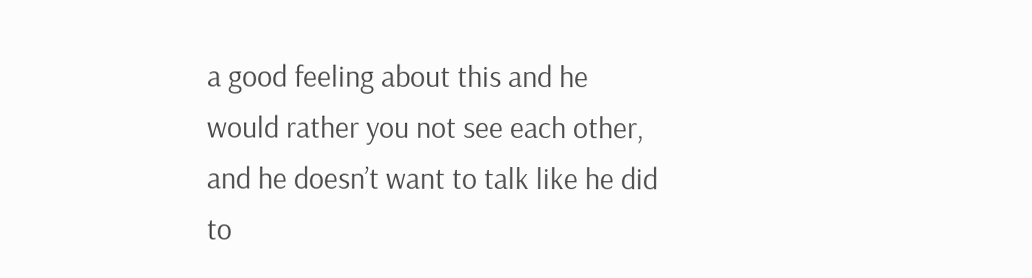a good feeling about this and he would rather you not see each other, and he doesn’t want to talk like he did to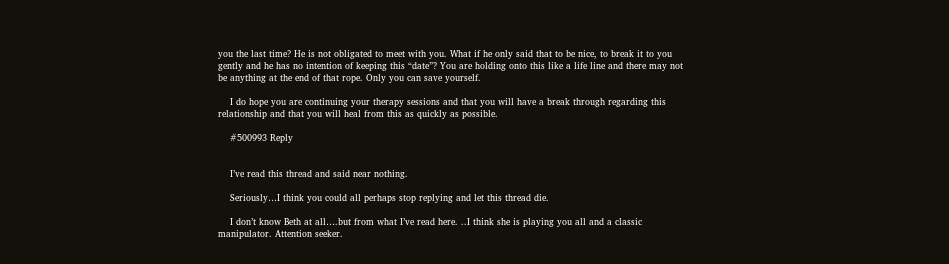you the last time? He is not obligated to meet with you. What if he only said that to be nice, to break it to you gently and he has no intention of keeping this “date”? You are holding onto this like a life line and there may not be anything at the end of that rope. Only you can save yourself.

    I do hope you are continuing your therapy sessions and that you will have a break through regarding this relationship and that you will heal from this as quickly as possible.

    #500993 Reply


    I’ve read this thread and said near nothing.

    Seriously…I think you could all perhaps stop replying and let this thread die.

    I don’t know Beth at all….but from what I’ve read here. ..I think she is playing you all and a classic manipulator. Attention seeker.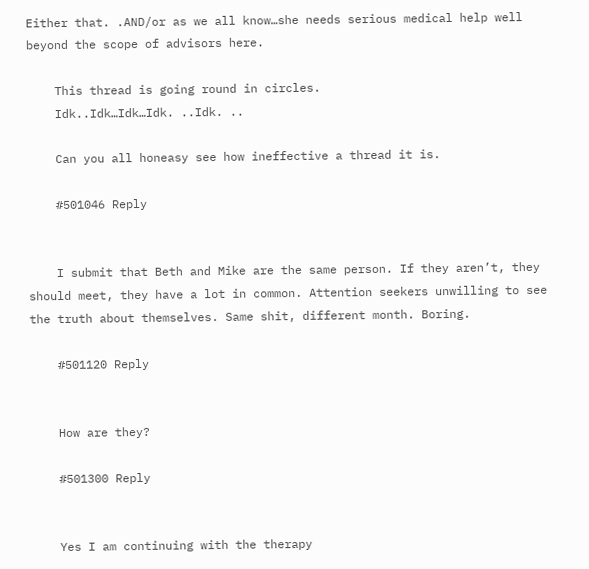Either that. .AND/or as we all know…she needs serious medical help well beyond the scope of advisors here.

    This thread is going round in circles.
    Idk..Idk…Idk…Idk. ..Idk. ..

    Can you all honeasy see how ineffective a thread it is.

    #501046 Reply


    I submit that Beth and Mike are the same person. If they aren’t, they should meet, they have a lot in common. Attention seekers unwilling to see the truth about themselves. Same shit, different month. Boring.

    #501120 Reply


    How are they?

    #501300 Reply


    Yes I am continuing with the therapy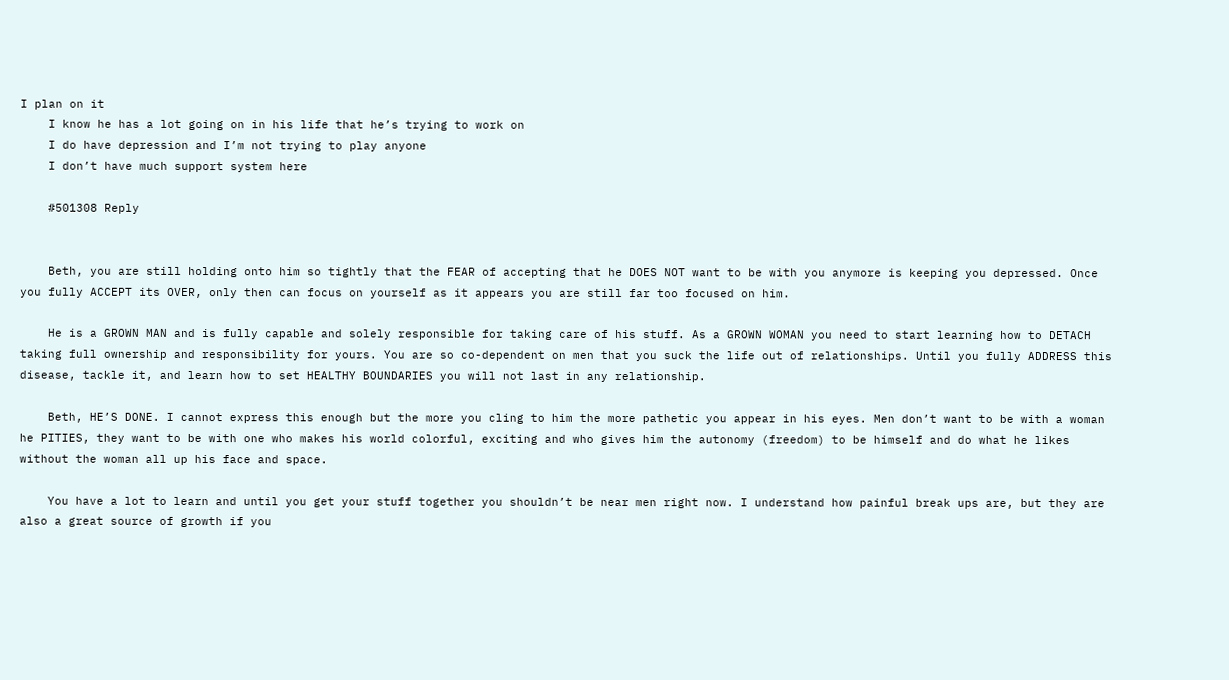I plan on it
    I know he has a lot going on in his life that he’s trying to work on
    I do have depression and I’m not trying to play anyone
    I don’t have much support system here

    #501308 Reply


    Beth, you are still holding onto him so tightly that the FEAR of accepting that he DOES NOT want to be with you anymore is keeping you depressed. Once you fully ACCEPT its OVER, only then can focus on yourself as it appears you are still far too focused on him.

    He is a GROWN MAN and is fully capable and solely responsible for taking care of his stuff. As a GROWN WOMAN you need to start learning how to DETACH taking full ownership and responsibility for yours. You are so co-dependent on men that you suck the life out of relationships. Until you fully ADDRESS this disease, tackle it, and learn how to set HEALTHY BOUNDARIES you will not last in any relationship.

    Beth, HE’S DONE. I cannot express this enough but the more you cling to him the more pathetic you appear in his eyes. Men don’t want to be with a woman he PITIES, they want to be with one who makes his world colorful, exciting and who gives him the autonomy (freedom) to be himself and do what he likes without the woman all up his face and space.

    You have a lot to learn and until you get your stuff together you shouldn’t be near men right now. I understand how painful break ups are, but they are also a great source of growth if you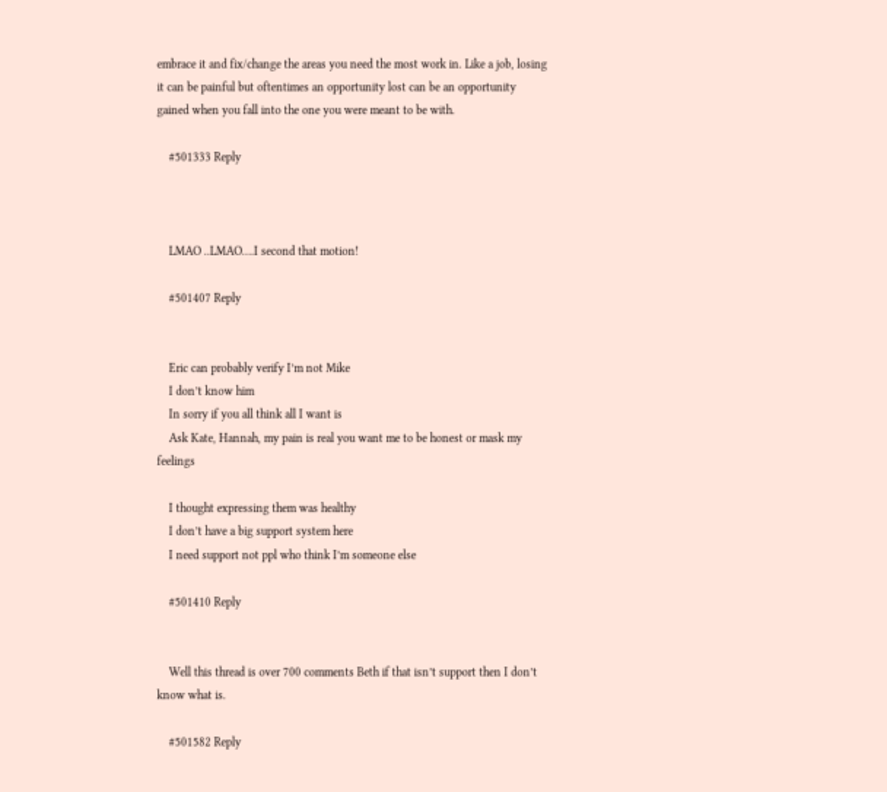embrace it and fix/change the areas you need the most work in. Like a job, losing it can be painful but oftentimes an opportunity lost can be an opportunity gained when you fall into the one you were meant to be with.

    #501333 Reply



    LMAO ..LMAO….I second that motion!

    #501407 Reply


    Eric can probably verify I’m not Mike
    I don’t know him
    In sorry if you all think all I want is
    Ask Kate, Hannah, my pain is real you want me to be honest or mask my feelings

    I thought expressing them was healthy
    I don’t have a big support system here
    I need support not ppl who think I’m someone else

    #501410 Reply


    Well this thread is over 700 comments Beth if that isn’t support then I don’t know what is.

    #501582 Reply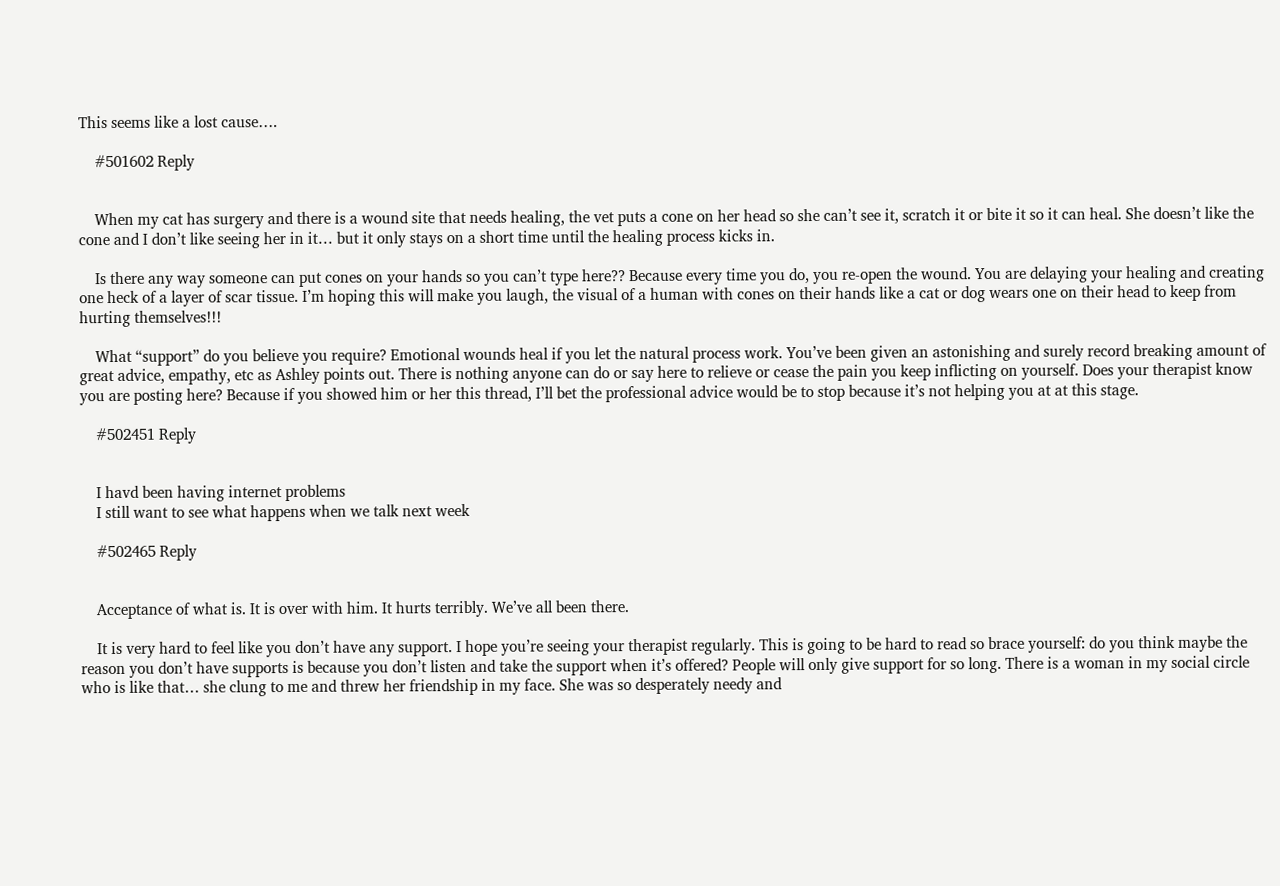This seems like a lost cause….

    #501602 Reply


    When my cat has surgery and there is a wound site that needs healing, the vet puts a cone on her head so she can’t see it, scratch it or bite it so it can heal. She doesn’t like the cone and I don’t like seeing her in it… but it only stays on a short time until the healing process kicks in.

    Is there any way someone can put cones on your hands so you can’t type here?? Because every time you do, you re-open the wound. You are delaying your healing and creating one heck of a layer of scar tissue. I’m hoping this will make you laugh, the visual of a human with cones on their hands like a cat or dog wears one on their head to keep from hurting themselves!!!

    What “support” do you believe you require? Emotional wounds heal if you let the natural process work. You’ve been given an astonishing and surely record breaking amount of great advice, empathy, etc as Ashley points out. There is nothing anyone can do or say here to relieve or cease the pain you keep inflicting on yourself. Does your therapist know you are posting here? Because if you showed him or her this thread, I’ll bet the professional advice would be to stop because it’s not helping you at at this stage.

    #502451 Reply


    I havd been having internet problems
    I still want to see what happens when we talk next week

    #502465 Reply


    Acceptance of what is. It is over with him. It hurts terribly. We’ve all been there.

    It is very hard to feel like you don’t have any support. I hope you’re seeing your therapist regularly. This is going to be hard to read so brace yourself: do you think maybe the reason you don’t have supports is because you don’t listen and take the support when it’s offered? People will only give support for so long. There is a woman in my social circle who is like that… she clung to me and threw her friendship in my face. She was so desperately needy and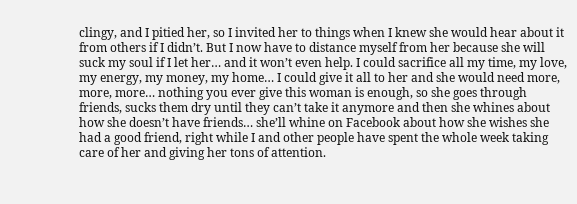clingy, and I pitied her, so I invited her to things when I knew she would hear about it from others if I didn’t. But I now have to distance myself from her because she will suck my soul if I let her… and it won’t even help. I could sacrifice all my time, my love, my energy, my money, my home… I could give it all to her and she would need more, more, more… nothing you ever give this woman is enough, so she goes through friends, sucks them dry until they can’t take it anymore and then she whines about how she doesn’t have friends… she’ll whine on Facebook about how she wishes she had a good friend, right while I and other people have spent the whole week taking care of her and giving her tons of attention.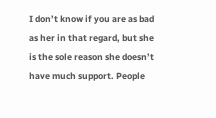I don’t know if you are as bad as her in that regard, but she is the sole reason she doesn’t have much support. People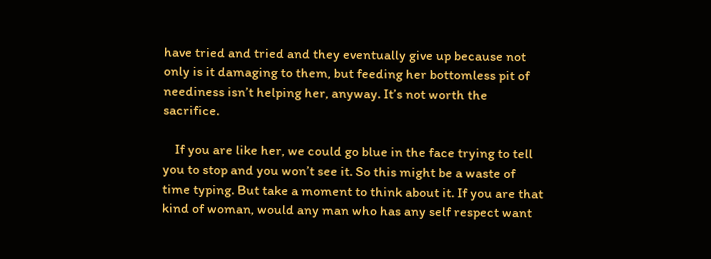have tried and tried and they eventually give up because not only is it damaging to them, but feeding her bottomless pit of neediness isn’t helping her, anyway. It’s not worth the sacrifice.

    If you are like her, we could go blue in the face trying to tell you to stop and you won’t see it. So this might be a waste of time typing. But take a moment to think about it. If you are that kind of woman, would any man who has any self respect want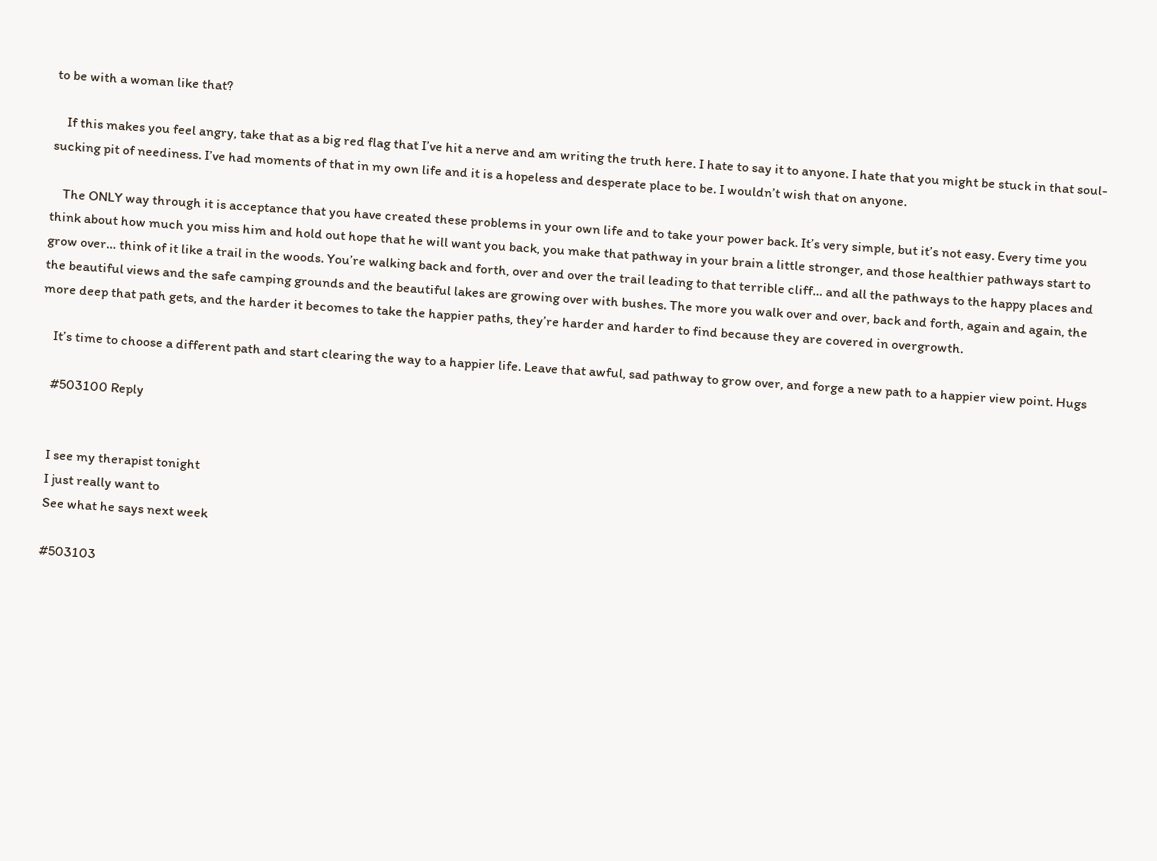to be with a woman like that?

    If this makes you feel angry, take that as a big red flag that I’ve hit a nerve and am writing the truth here. I hate to say it to anyone. I hate that you might be stuck in that soul-sucking pit of neediness. I’ve had moments of that in my own life and it is a hopeless and desperate place to be. I wouldn’t wish that on anyone.

    The ONLY way through it is acceptance that you have created these problems in your own life and to take your power back. It’s very simple, but it’s not easy. Every time you think about how much you miss him and hold out hope that he will want you back, you make that pathway in your brain a little stronger, and those healthier pathways start to grow over… think of it like a trail in the woods. You’re walking back and forth, over and over the trail leading to that terrible cliff… and all the pathways to the happy places and the beautiful views and the safe camping grounds and the beautiful lakes are growing over with bushes. The more you walk over and over, back and forth, again and again, the more deep that path gets, and the harder it becomes to take the happier paths, they’re harder and harder to find because they are covered in overgrowth.

    It’s time to choose a different path and start clearing the way to a happier life. Leave that awful, sad pathway to grow over, and forge a new path to a happier view point. Hugs

    #503100 Reply


    I see my therapist tonight
    I just really want to
    See what he says next week

    #503103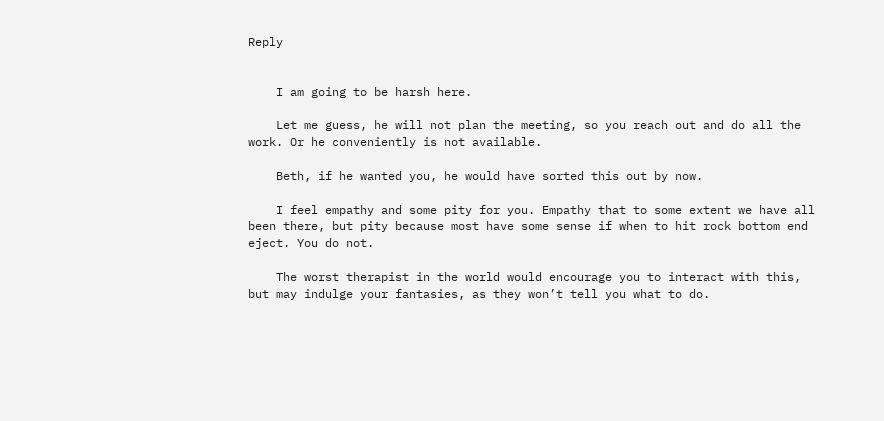Reply


    I am going to be harsh here.

    Let me guess, he will not plan the meeting, so you reach out and do all the work. Or he conveniently is not available.

    Beth, if he wanted you, he would have sorted this out by now.

    I feel empathy and some pity for you. Empathy that to some extent we have all been there, but pity because most have some sense if when to hit rock bottom end eject. You do not.

    The worst therapist in the world would encourage you to interact with this, but may indulge your fantasies, as they won’t tell you what to do.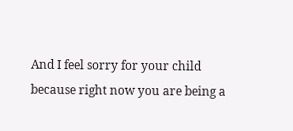And I feel sorry for your child because right now you are being a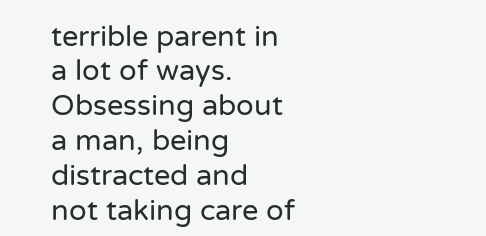terrible parent in a lot of ways. Obsessing about a man, being distracted and not taking care of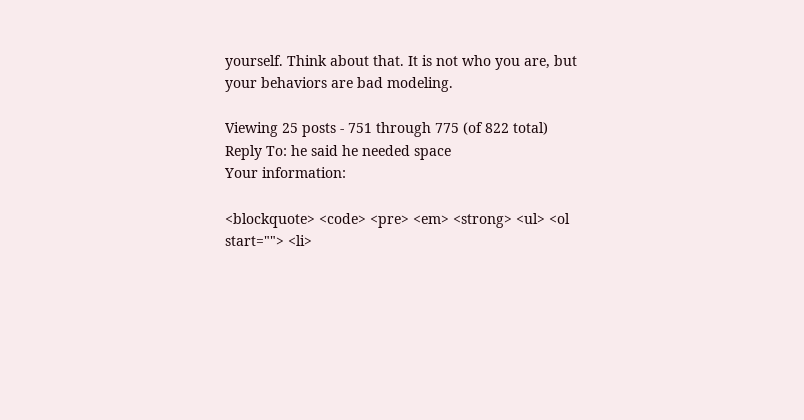yourself. Think about that. It is not who you are, but your behaviors are bad modeling.

Viewing 25 posts - 751 through 775 (of 822 total)
Reply To: he said he needed space
Your information:

<blockquote> <code> <pre> <em> <strong> <ul> <ol start=""> <li>